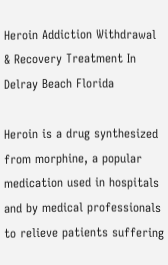Heroin Addiction Withdrawal & Recovery Treatment In Delray Beach Florida

Heroin is a drug synthesized from morphine, a popular medication used in hospitals and by medical professionals to relieve patients suffering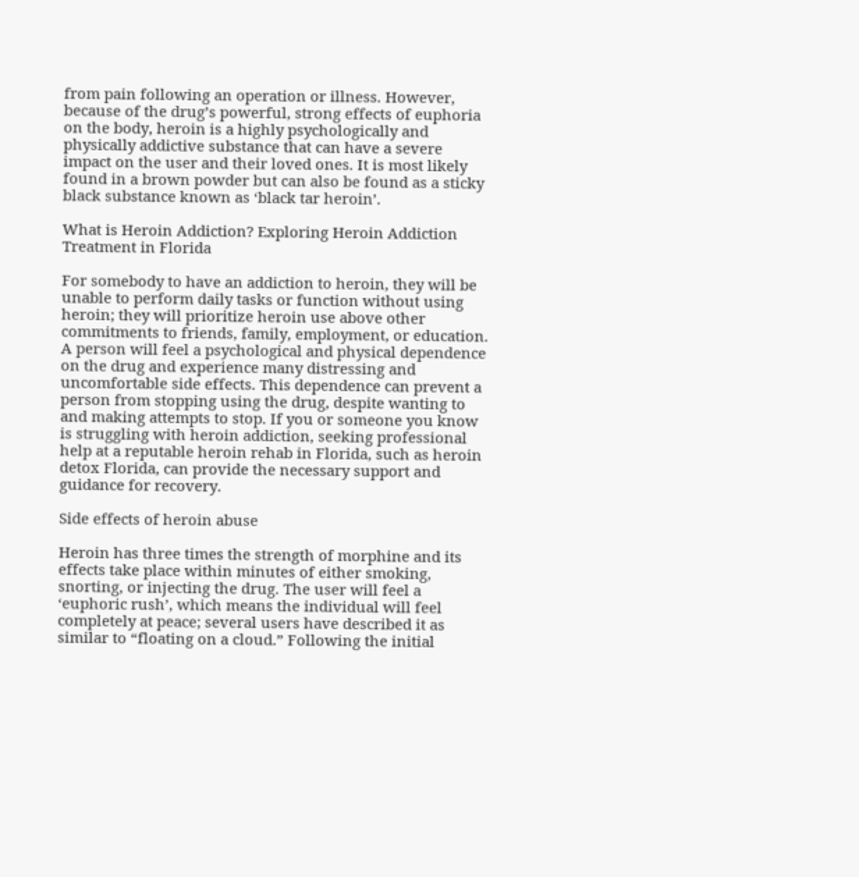from pain following an operation or illness. However, because of the drug’s powerful, strong effects of euphoria on the body, heroin is a highly psychologically and physically addictive substance that can have a severe impact on the user and their loved ones. It is most likely found in a brown powder but can also be found as a sticky black substance known as ‘black tar heroin’.

What is Heroin Addiction? Exploring Heroin Addiction Treatment in Florida

For somebody to have an addiction to heroin, they will be unable to perform daily tasks or function without using heroin; they will prioritize heroin use above other commitments to friends, family, employment, or education. A person will feel a psychological and physical dependence on the drug and experience many distressing and uncomfortable side effects. This dependence can prevent a person from stopping using the drug, despite wanting to and making attempts to stop. If you or someone you know is struggling with heroin addiction, seeking professional help at a reputable heroin rehab in Florida, such as heroin detox Florida, can provide the necessary support and guidance for recovery.

Side effects of heroin abuse

Heroin has three times the strength of morphine and its effects take place within minutes of either smoking, snorting, or injecting the drug. The user will feel a ‘euphoric rush’, which means the individual will feel completely at peace; several users have described it as similar to “floating on a cloud.” Following the initial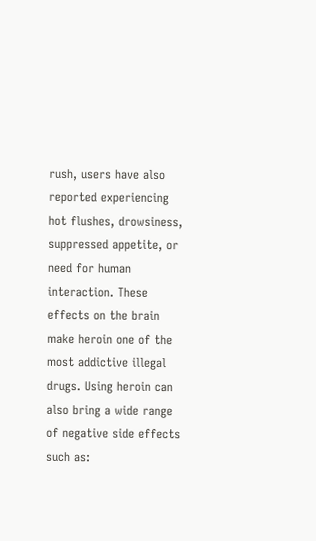rush, users have also reported experiencing hot flushes, drowsiness, suppressed appetite, or need for human interaction. These effects on the brain make heroin one of the most addictive illegal drugs. Using heroin can also bring a wide range of negative side effects such as: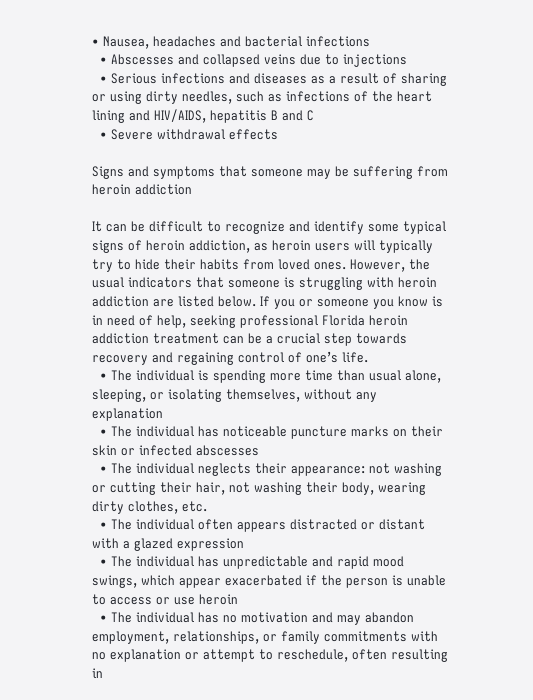• Nausea, headaches and bacterial infections
  • Abscesses and collapsed veins due to injections
  • Serious infections and diseases as a result of sharing or using dirty needles, such as infections of the heart lining and HIV/AIDS, hepatitis B and C
  • Severe withdrawal effects

Signs and symptoms that someone may be suffering from heroin addiction

It can be difficult to recognize and identify some typical signs of heroin addiction, as heroin users will typically try to hide their habits from loved ones. However, the usual indicators that someone is struggling with heroin addiction are listed below. If you or someone you know is in need of help, seeking professional Florida heroin addiction treatment can be a crucial step towards recovery and regaining control of one’s life.
  • The individual is spending more time than usual alone, sleeping, or isolating themselves, without any explanation
  • The individual has noticeable puncture marks on their skin or infected abscesses
  • The individual neglects their appearance: not washing or cutting their hair, not washing their body, wearing dirty clothes, etc.
  • The individual often appears distracted or distant with a glazed expression
  • The individual has unpredictable and rapid mood swings, which appear exacerbated if the person is unable to access or use heroin
  • The individual has no motivation and may abandon employment, relationships, or family commitments with no explanation or attempt to reschedule, often resulting in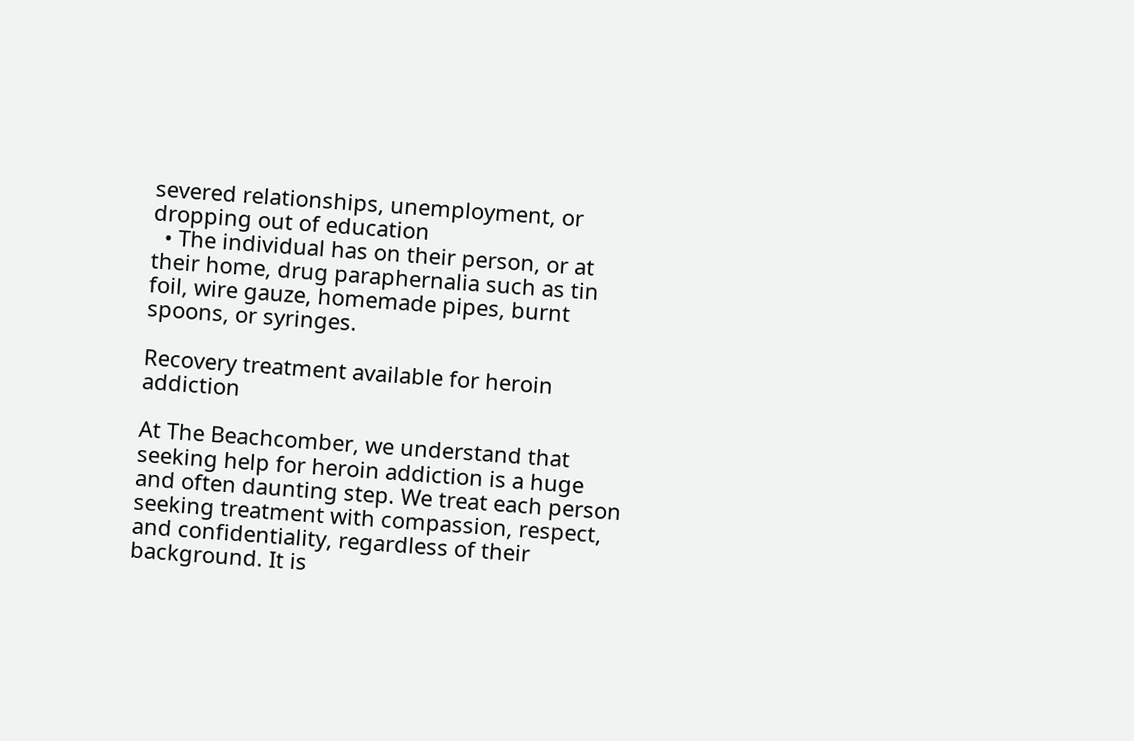severed relationships, unemployment, or dropping out of education
  • The individual has on their person, or at their home, drug paraphernalia such as tin foil, wire gauze, homemade pipes, burnt spoons, or syringes.

Recovery treatment available for heroin addiction

At The Beachcomber, we understand that seeking help for heroin addiction is a huge and often daunting step. We treat each person seeking treatment with compassion, respect, and confidentiality, regardless of their background. It is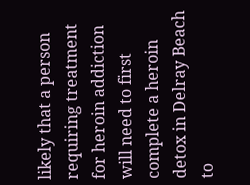likely that a person requiring treatment for heroin addiction will need to first complete a heroin detox in Delray Beach to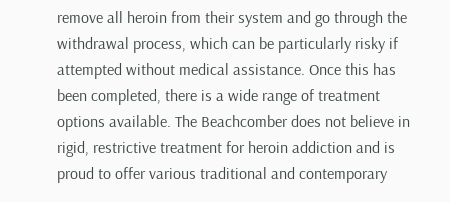remove all heroin from their system and go through the withdrawal process, which can be particularly risky if attempted without medical assistance. Once this has been completed, there is a wide range of treatment options available. The Beachcomber does not believe in rigid, restrictive treatment for heroin addiction and is proud to offer various traditional and contemporary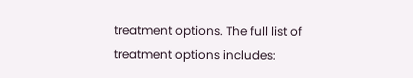treatment options. The full list of treatment options includes: